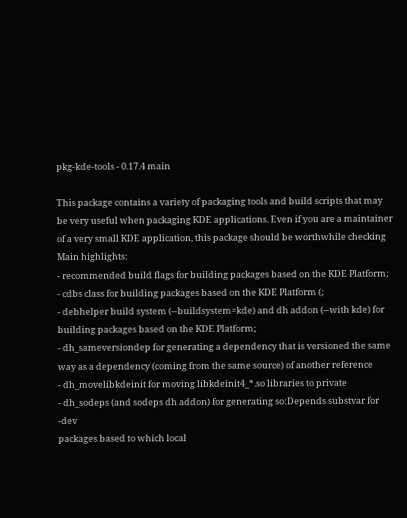pkg-kde-tools - 0.17.4 main

This package contains a variety of packaging tools and build scripts that may
be very useful when packaging KDE applications. Even if you are a maintainer
of a very small KDE application, this package should be worthwhile checking
Main highlights:
- recommended build flags for building packages based on the KDE Platform;
- cdbs class for building packages based on the KDE Platform (;
- debhelper build system (--buildsystem=kde) and dh addon (--with kde) for
building packages based on the KDE Platform;
- dh_sameversiondep for generating a dependency that is versioned the same
way as a dependency (coming from the same source) of another reference
- dh_movelibkdeinit for moving libkdeinit4_*.so libraries to private
- dh_sodeps (and sodeps dh addon) for generating so:Depends substvar for -dev
packages based to which local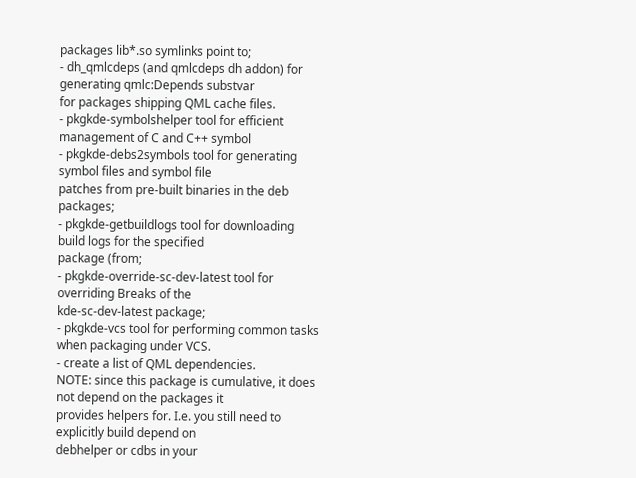packages lib*.so symlinks point to;
- dh_qmlcdeps (and qmlcdeps dh addon) for generating qmlc:Depends substvar
for packages shipping QML cache files.
- pkgkde-symbolshelper tool for efficient management of C and C++ symbol
- pkgkde-debs2symbols tool for generating symbol files and symbol file
patches from pre-built binaries in the deb packages;
- pkgkde-getbuildlogs tool for downloading build logs for the specified
package (from;
- pkgkde-override-sc-dev-latest tool for overriding Breaks of the
kde-sc-dev-latest package;
- pkgkde-vcs tool for performing common tasks when packaging under VCS.
- create a list of QML dependencies.
NOTE: since this package is cumulative, it does not depend on the packages it
provides helpers for. I.e. you still need to explicitly build depend on
debhelper or cdbs in your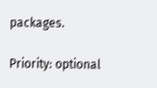packages.

Priority: optional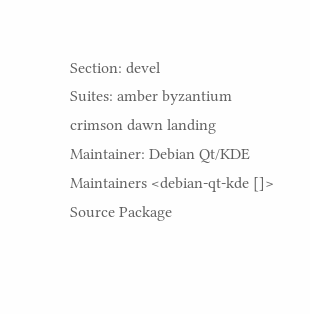Section: devel
Suites: amber byzantium crimson dawn landing
Maintainer: Debian Qt/KDE Maintainers <debian-qt-kde []>
Source Package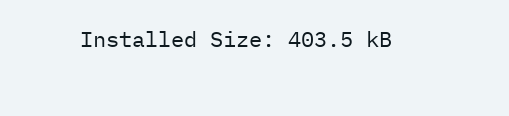Installed Size: 403.5 kB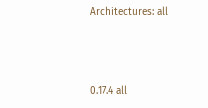Architectures: all



0.17.4 all